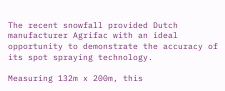The recent snowfall provided Dutch manufacturer Agrifac with an ideal opportunity to demonstrate the accuracy of its spot spraying technology.

Measuring 132m x 200m, this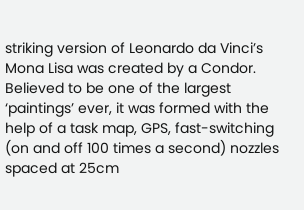striking version of Leonardo da Vinci’s Mona Lisa was created by a Condor. Believed to be one of the largest ‘paintings’ ever, it was formed with the help of a task map, GPS, fast-switching (on and off 100 times a second) nozzles spaced at 25cm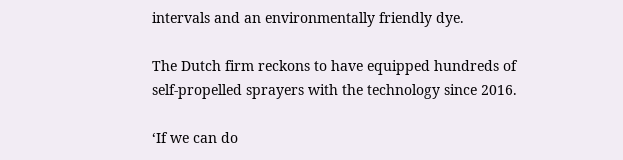intervals and an environmentally friendly dye.

The Dutch firm reckons to have equipped hundreds of self-propelled sprayers with the technology since 2016.

‘If we can do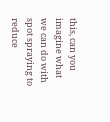this, can you imagine what we can do with spot spraying to reduce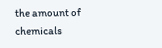the amount of chemicals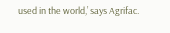used in the world,’ says Agrifac.